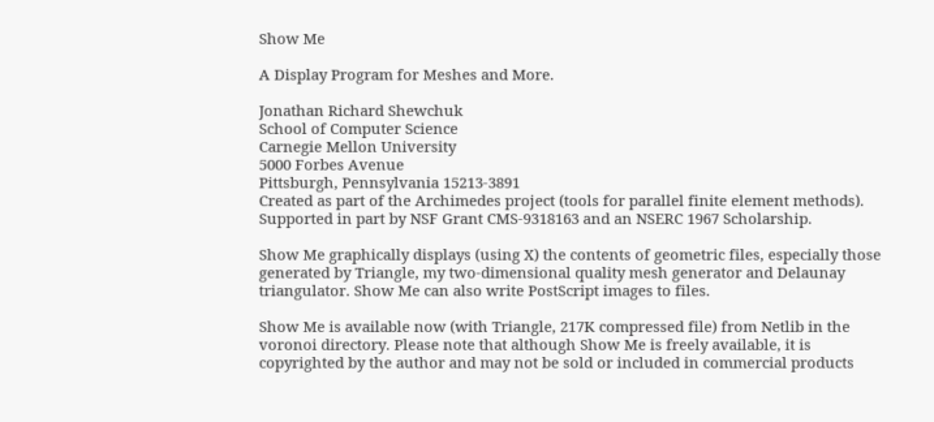Show Me

A Display Program for Meshes and More.

Jonathan Richard Shewchuk
School of Computer Science
Carnegie Mellon University
5000 Forbes Avenue
Pittsburgh, Pennsylvania 15213-3891
Created as part of the Archimedes project (tools for parallel finite element methods).
Supported in part by NSF Grant CMS-9318163 and an NSERC 1967 Scholarship.

Show Me graphically displays (using X) the contents of geometric files, especially those generated by Triangle, my two-dimensional quality mesh generator and Delaunay triangulator. Show Me can also write PostScript images to files.

Show Me is available now (with Triangle, 217K compressed file) from Netlib in the voronoi directory. Please note that although Show Me is freely available, it is copyrighted by the author and may not be sold or included in commercial products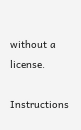without a license.

Instructions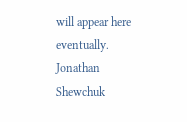will appear here eventually.
Jonathan Shewchuk